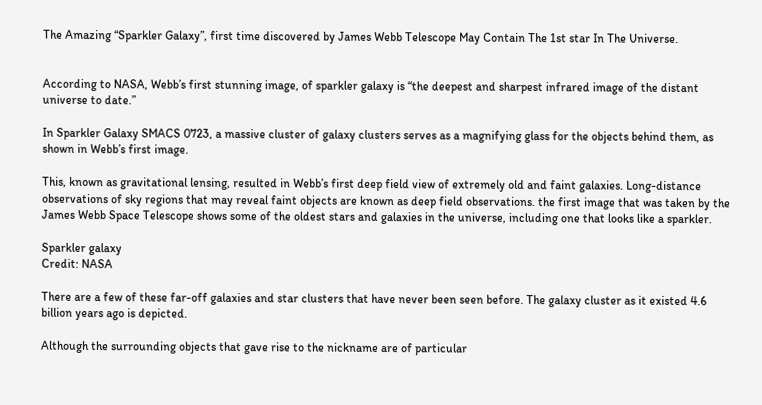The Amazing “Sparkler Galaxy”, first time discovered by James Webb Telescope May Contain The 1st star In The Universe.


According to NASA, Webb’s first stunning image, of sparkler galaxy is “the deepest and sharpest infrared image of the distant universe to date.”

In Sparkler Galaxy SMACS 0723, a massive cluster of galaxy clusters serves as a magnifying glass for the objects behind them, as shown in Webb’s first image.

This, known as gravitational lensing, resulted in Webb’s first deep field view of extremely old and faint galaxies. Long-distance observations of sky regions that may reveal faint objects are known as deep field observations. the first image that was taken by the James Webb Space Telescope shows some of the oldest stars and galaxies in the universe, including one that looks like a sparkler.

Sparkler galaxy
Credit: NASA

There are a few of these far-off galaxies and star clusters that have never been seen before. The galaxy cluster as it existed 4.6 billion years ago is depicted.

Although the surrounding objects that gave rise to the nickname are of particular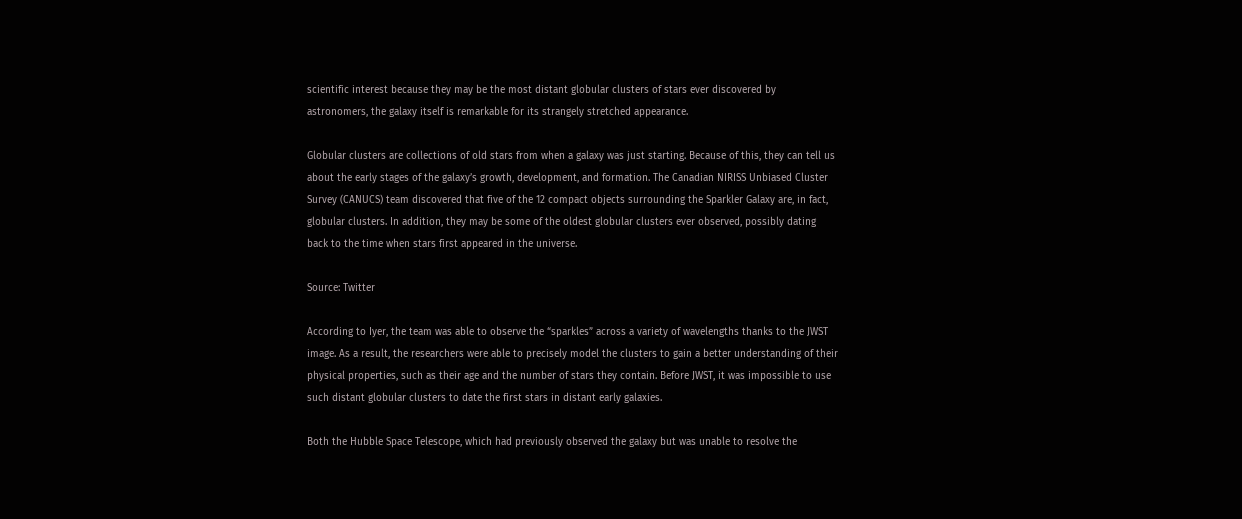scientific interest because they may be the most distant globular clusters of stars ever discovered by astronomers, the galaxy itself is remarkable for its strangely stretched appearance.

Globular clusters are collections of old stars from when a galaxy was just starting. Because of this, they can tell us about the early stages of the galaxy’s growth, development, and formation. The Canadian NIRISS Unbiased Cluster Survey (CANUCS) team discovered that five of the 12 compact objects surrounding the Sparkler Galaxy are, in fact, globular clusters. In addition, they may be some of the oldest globular clusters ever observed, possibly dating back to the time when stars first appeared in the universe.

Source: Twitter

According to Iyer, the team was able to observe the “sparkles” across a variety of wavelengths thanks to the JWST image. As a result, the researchers were able to precisely model the clusters to gain a better understanding of their physical properties, such as their age and the number of stars they contain. Before JWST, it was impossible to use such distant globular clusters to date the first stars in distant early galaxies.

Both the Hubble Space Telescope, which had previously observed the galaxy but was unable to resolve the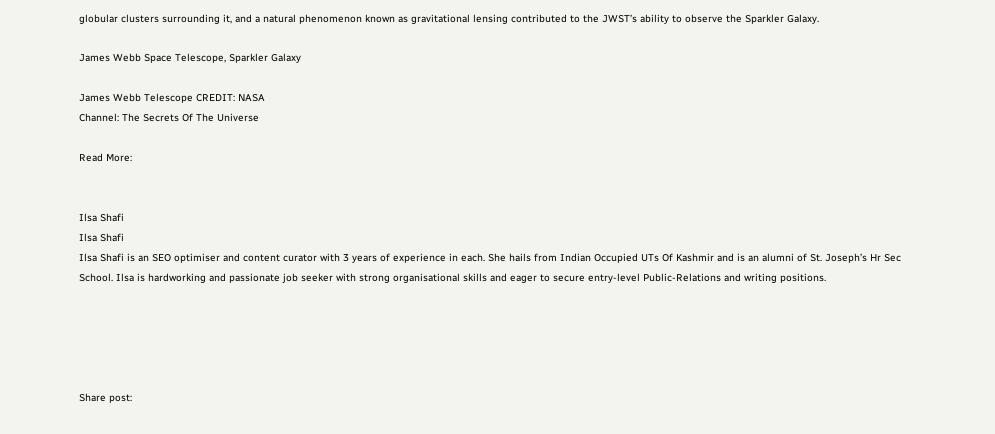globular clusters surrounding it, and a natural phenomenon known as gravitational lensing contributed to the JWST’s ability to observe the Sparkler Galaxy.

James Webb Space Telescope, Sparkler Galaxy

James Webb Telescope CREDIT: NASA
Channel: The Secrets Of The Universe

Read More:


Ilsa Shafi
Ilsa Shafi
Ilsa Shafi is an SEO optimiser and content curator with 3 years of experience in each. She hails from Indian Occupied UTs Of Kashmir and is an alumni of St. Joseph’s Hr Sec School. Ilsa is hardworking and passionate job seeker with strong organisational skills and eager to secure entry-level Public-Relations and writing positions.





Share post: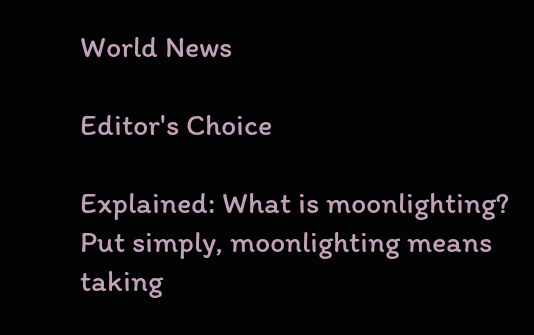World News

Editor's Choice

Explained: What is moonlighting?
Put simply, moonlighting means taking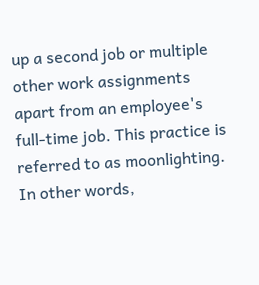up a second job or multiple other work assignments apart from an employee's full-time job. This practice is referred to as moonlighting. In other words,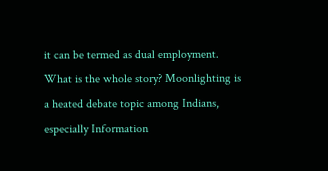it can be termed as dual employment. What is the whole story? Moonlighting is a heated debate topic among Indians, especially Information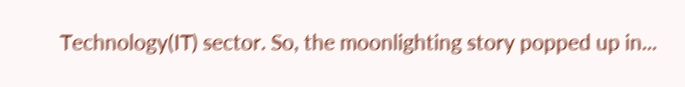Technology(IT) sector. So, the moonlighting story popped up in...